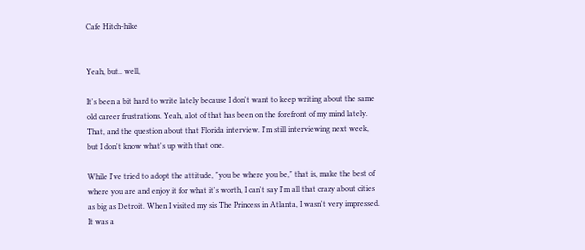Cafe Hitch-hike


Yeah, but.. well,

It's been a bit hard to write lately because I don't want to keep writing about the same old career frustrations. Yeah, alot of that has been on the forefront of my mind lately. That, and the question about that Florida interview. I'm still interviewing next week, but I don't know what's up with that one.

While I've tried to adopt the attitude, "you be where you be," that is, make the best of where you are and enjoy it for what it's worth, I can't say I'm all that crazy about cities as big as Detroit. When I visited my sis The Princess in Atlanta, I wasn't very impressed. It was a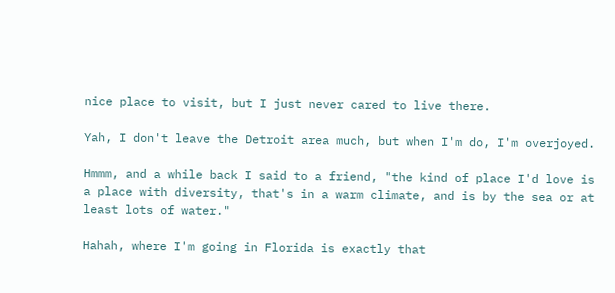nice place to visit, but I just never cared to live there.

Yah, I don't leave the Detroit area much, but when I'm do, I'm overjoyed.

Hmmm, and a while back I said to a friend, "the kind of place I'd love is a place with diversity, that's in a warm climate, and is by the sea or at least lots of water."

Hahah, where I'm going in Florida is exactly that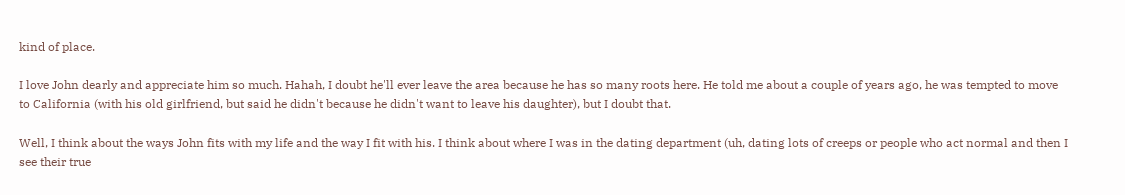kind of place.

I love John dearly and appreciate him so much. Hahah, I doubt he'll ever leave the area because he has so many roots here. He told me about a couple of years ago, he was tempted to move to California (with his old girlfriend, but said he didn't because he didn't want to leave his daughter), but I doubt that.

Well, I think about the ways John fits with my life and the way I fit with his. I think about where I was in the dating department (uh, dating lots of creeps or people who act normal and then I see their true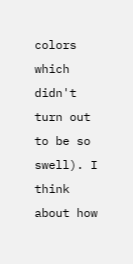colors which didn't turn out to be so swell). I think about how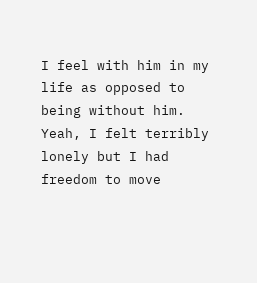I feel with him in my life as opposed to being without him. Yeah, I felt terribly lonely but I had freedom to move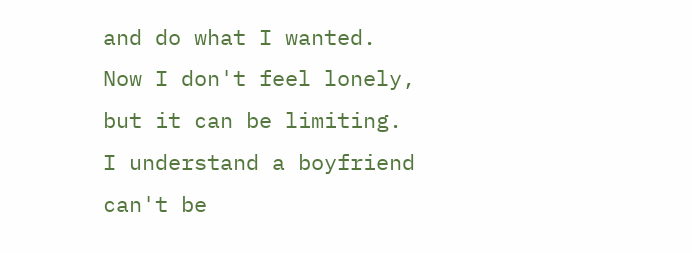and do what I wanted. Now I don't feel lonely, but it can be limiting. I understand a boyfriend can't be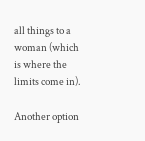all things to a woman (which is where the limits come in).

Another option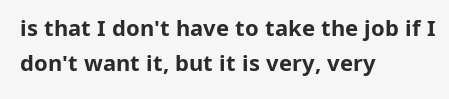is that I don't have to take the job if I don't want it, but it is very, very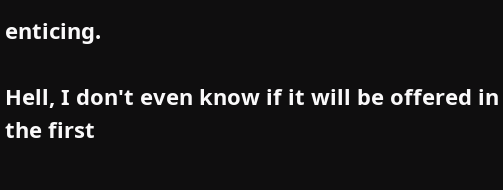enticing.

Hell, I don't even know if it will be offered in the first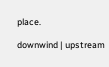place.

downwind | upstream